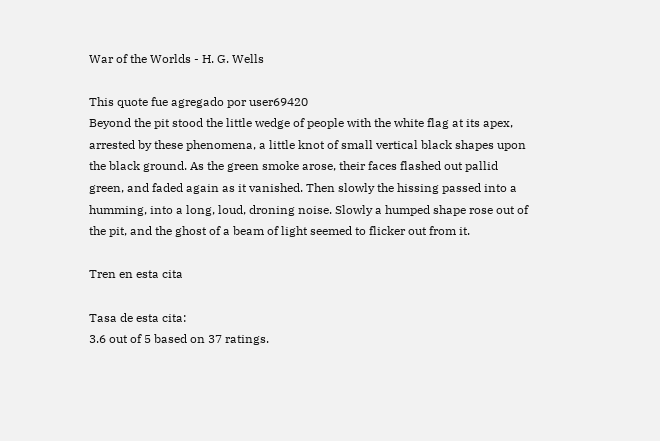War of the Worlds - H. G. Wells

This quote fue agregado por user69420
Beyond the pit stood the little wedge of people with the white flag at its apex, arrested by these phenomena, a little knot of small vertical black shapes upon the black ground. As the green smoke arose, their faces flashed out pallid green, and faded again as it vanished. Then slowly the hissing passed into a humming, into a long, loud, droning noise. Slowly a humped shape rose out of the pit, and the ghost of a beam of light seemed to flicker out from it.

Tren en esta cita

Tasa de esta cita:
3.6 out of 5 based on 37 ratings.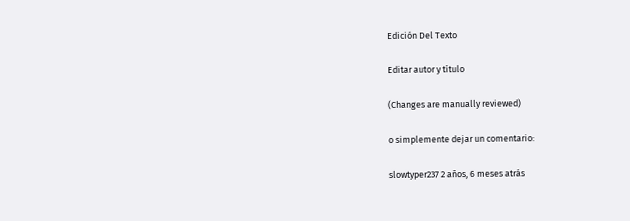Edición Del Texto

Editar autor y título

(Changes are manually reviewed)

o simplemente dejar un comentario:

slowtyper237 2 años, 6 meses atrás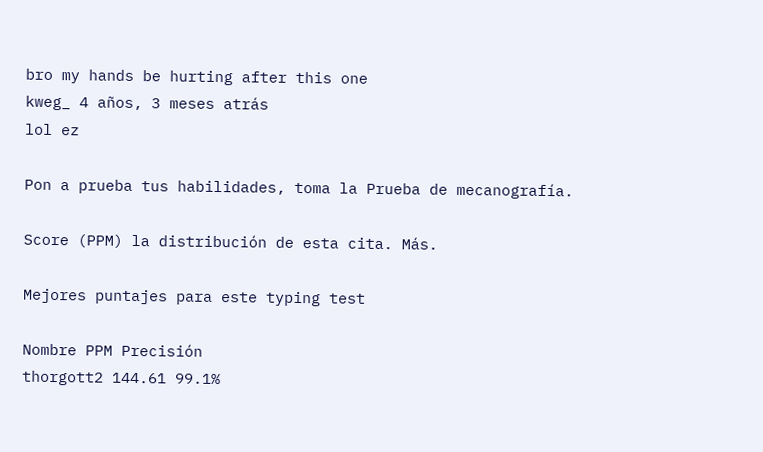bro my hands be hurting after this one
kweg_ 4 años, 3 meses atrás
lol ez

Pon a prueba tus habilidades, toma la Prueba de mecanografía.

Score (PPM) la distribución de esta cita. Más.

Mejores puntajes para este typing test

Nombre PPM Precisión
thorgott2 144.61 99.1%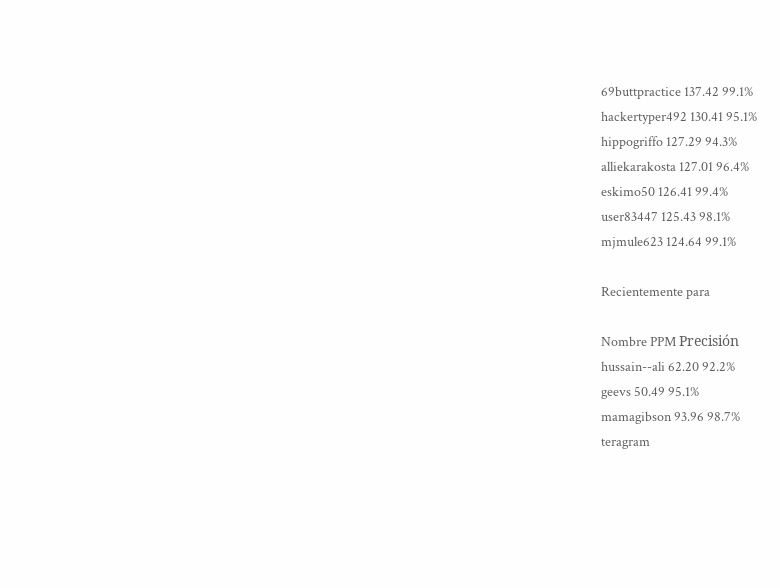69buttpractice 137.42 99.1%
hackertyper492 130.41 95.1%
hippogriffo 127.29 94.3%
alliekarakosta 127.01 96.4%
eskimo50 126.41 99.4%
user83447 125.43 98.1%
mjmule623 124.64 99.1%

Recientemente para

Nombre PPM Precisión
hussain--ali 62.20 92.2%
geevs 50.49 95.1%
mamagibson 93.96 98.7%
teragram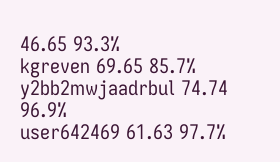46.65 93.3%
kgreven 69.65 85.7%
y2bb2mwjaadrbul 74.74 96.9%
user642469 61.63 97.7%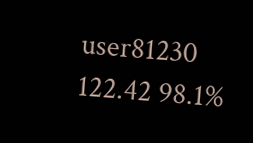user81230 122.42 98.1%